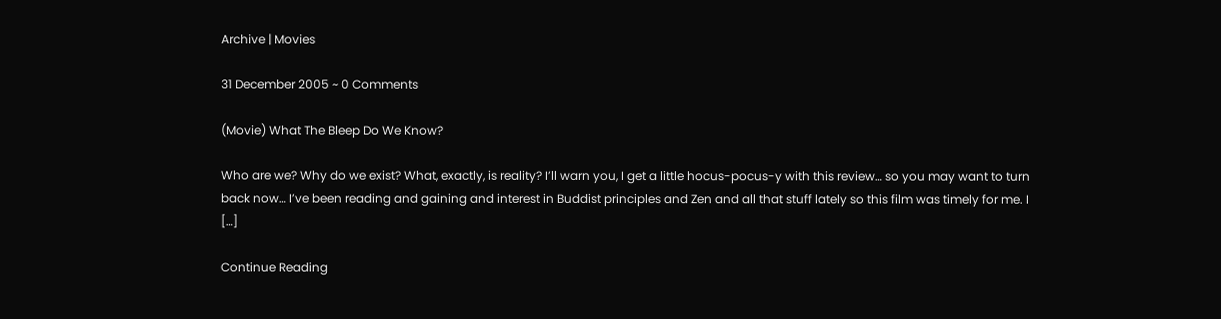Archive | Movies

31 December 2005 ~ 0 Comments

(Movie) What The Bleep Do We Know?

Who are we? Why do we exist? What, exactly, is reality? I’ll warn you, I get a little hocus-pocus-y with this review… so you may want to turn back now… I’ve been reading and gaining and interest in Buddist principles and Zen and all that stuff lately so this film was timely for me. I […]

Continue Reading